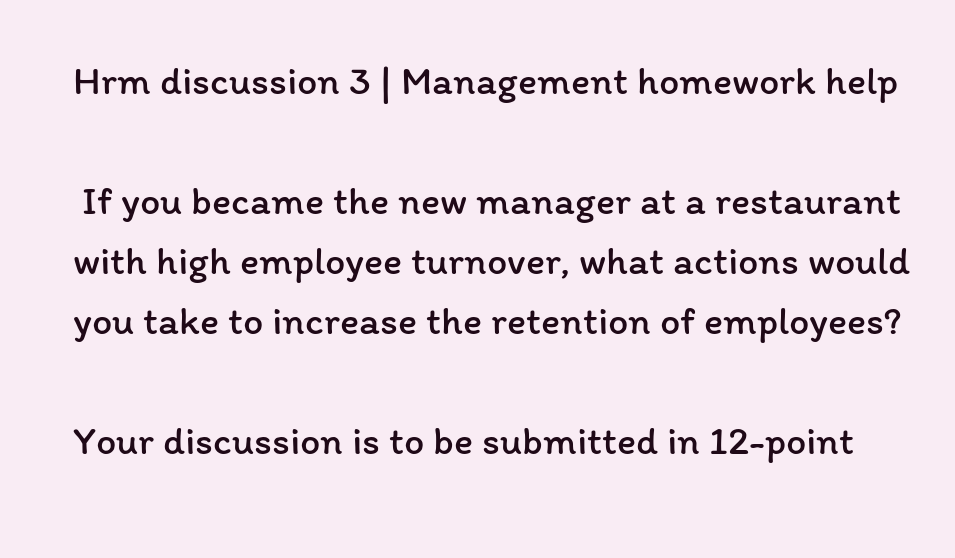Hrm discussion 3 | Management homework help

 If you became the new manager at a restaurant with high employee turnover, what actions would you take to increase the retention of employees?

Your discussion is to be submitted in 12-point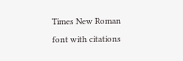Times New Roman font with citations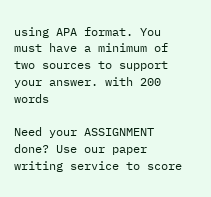using APA format. You must have a minimum of two sources to support your answer. with 200 words

Need your ASSIGNMENT done? Use our paper writing service to score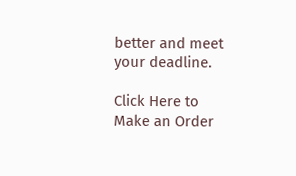better and meet your deadline.

Click Here to Make an Order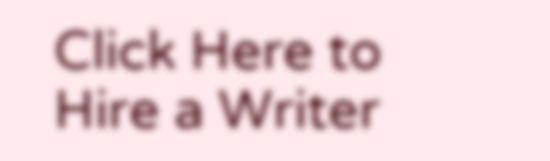Click Here to Hire a Writer